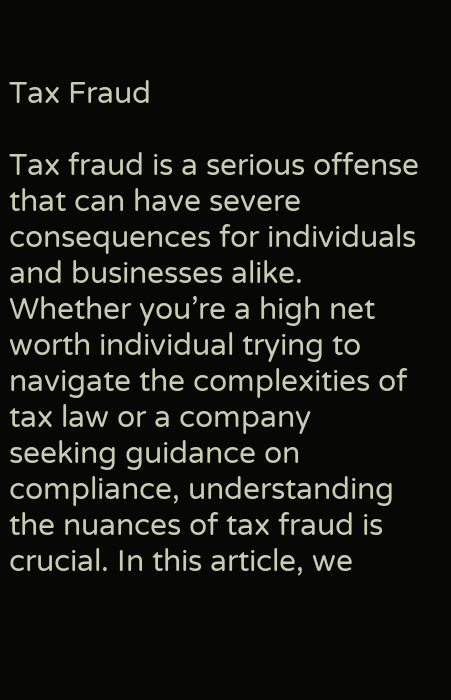Tax Fraud

Tax fraud is a serious offense that can have severe consequences for individuals and businesses alike. Whether you’re a high net worth individual trying to navigate the complexities of tax law or a company seeking guidance on compliance, understanding the nuances of tax fraud is crucial. In this article, we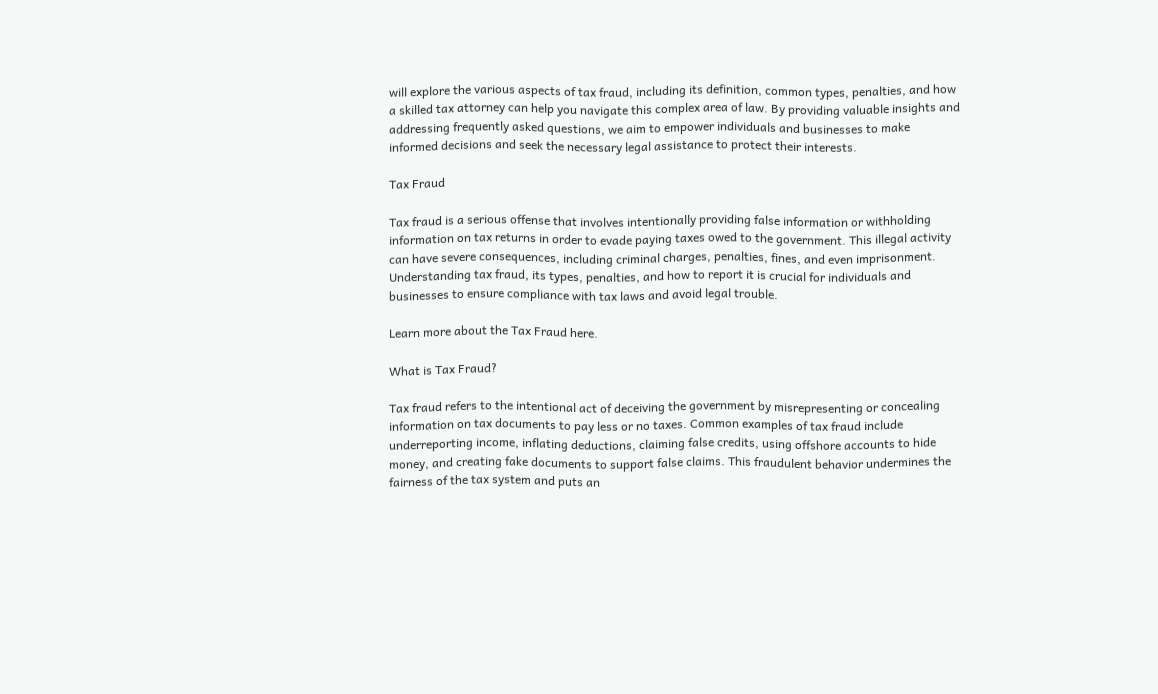will explore the various aspects of tax fraud, including its definition, common types, penalties, and how a skilled tax attorney can help you navigate this complex area of law. By providing valuable insights and addressing frequently asked questions, we aim to empower individuals and businesses to make informed decisions and seek the necessary legal assistance to protect their interests.

Tax Fraud

Tax fraud is a serious offense that involves intentionally providing false information or withholding information on tax returns in order to evade paying taxes owed to the government. This illegal activity can have severe consequences, including criminal charges, penalties, fines, and even imprisonment. Understanding tax fraud, its types, penalties, and how to report it is crucial for individuals and businesses to ensure compliance with tax laws and avoid legal trouble.

Learn more about the Tax Fraud here.

What is Tax Fraud?

Tax fraud refers to the intentional act of deceiving the government by misrepresenting or concealing information on tax documents to pay less or no taxes. Common examples of tax fraud include underreporting income, inflating deductions, claiming false credits, using offshore accounts to hide money, and creating fake documents to support false claims. This fraudulent behavior undermines the fairness of the tax system and puts an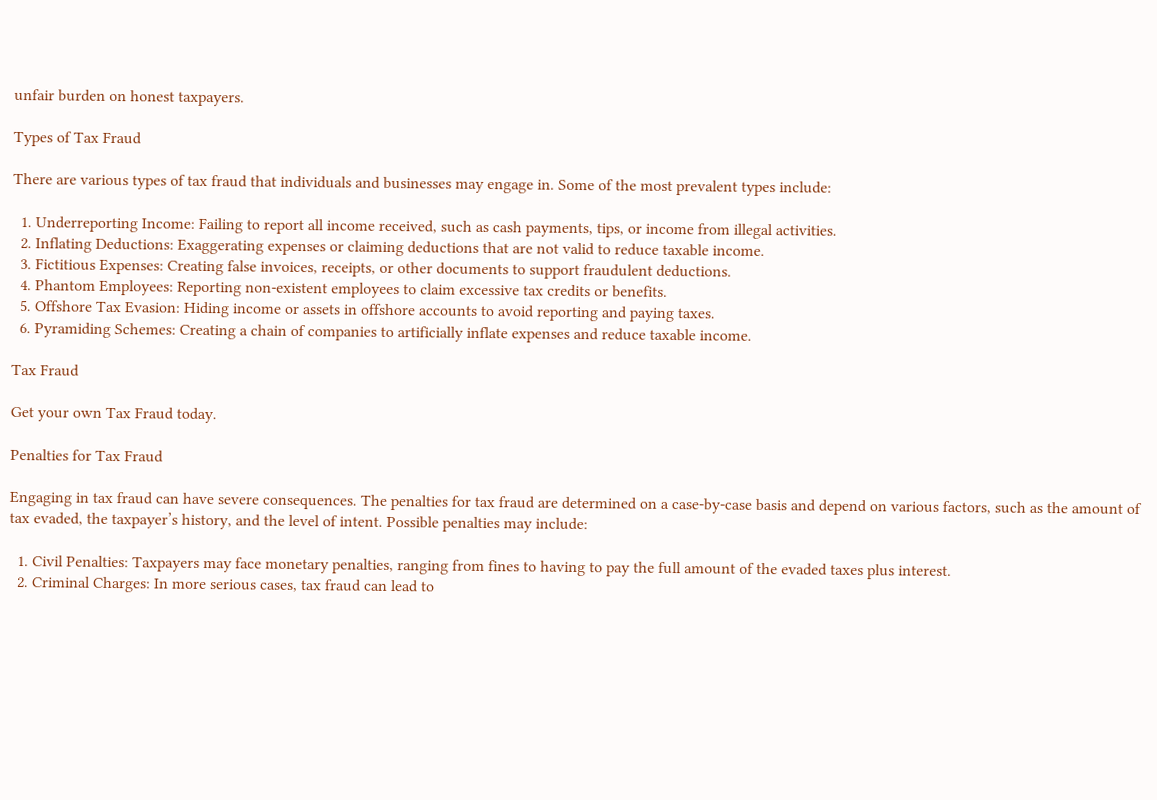unfair burden on honest taxpayers.

Types of Tax Fraud

There are various types of tax fraud that individuals and businesses may engage in. Some of the most prevalent types include:

  1. Underreporting Income: Failing to report all income received, such as cash payments, tips, or income from illegal activities.
  2. Inflating Deductions: Exaggerating expenses or claiming deductions that are not valid to reduce taxable income.
  3. Fictitious Expenses: Creating false invoices, receipts, or other documents to support fraudulent deductions.
  4. Phantom Employees: Reporting non-existent employees to claim excessive tax credits or benefits.
  5. Offshore Tax Evasion: Hiding income or assets in offshore accounts to avoid reporting and paying taxes.
  6. Pyramiding Schemes: Creating a chain of companies to artificially inflate expenses and reduce taxable income.

Tax Fraud

Get your own Tax Fraud today.

Penalties for Tax Fraud

Engaging in tax fraud can have severe consequences. The penalties for tax fraud are determined on a case-by-case basis and depend on various factors, such as the amount of tax evaded, the taxpayer’s history, and the level of intent. Possible penalties may include:

  1. Civil Penalties: Taxpayers may face monetary penalties, ranging from fines to having to pay the full amount of the evaded taxes plus interest.
  2. Criminal Charges: In more serious cases, tax fraud can lead to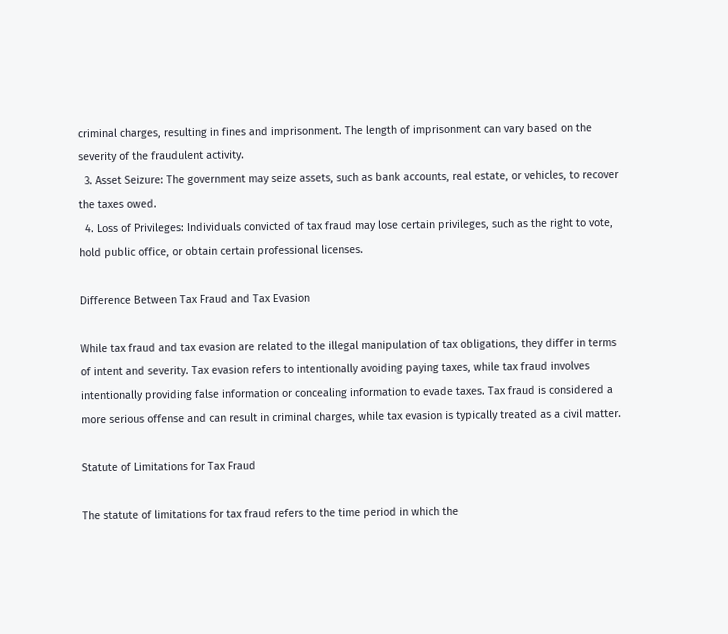criminal charges, resulting in fines and imprisonment. The length of imprisonment can vary based on the severity of the fraudulent activity.
  3. Asset Seizure: The government may seize assets, such as bank accounts, real estate, or vehicles, to recover the taxes owed.
  4. Loss of Privileges: Individuals convicted of tax fraud may lose certain privileges, such as the right to vote, hold public office, or obtain certain professional licenses.

Difference Between Tax Fraud and Tax Evasion

While tax fraud and tax evasion are related to the illegal manipulation of tax obligations, they differ in terms of intent and severity. Tax evasion refers to intentionally avoiding paying taxes, while tax fraud involves intentionally providing false information or concealing information to evade taxes. Tax fraud is considered a more serious offense and can result in criminal charges, while tax evasion is typically treated as a civil matter.

Statute of Limitations for Tax Fraud

The statute of limitations for tax fraud refers to the time period in which the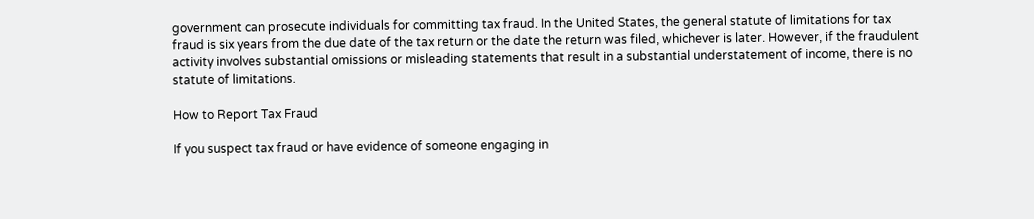government can prosecute individuals for committing tax fraud. In the United States, the general statute of limitations for tax fraud is six years from the due date of the tax return or the date the return was filed, whichever is later. However, if the fraudulent activity involves substantial omissions or misleading statements that result in a substantial understatement of income, there is no statute of limitations.

How to Report Tax Fraud

If you suspect tax fraud or have evidence of someone engaging in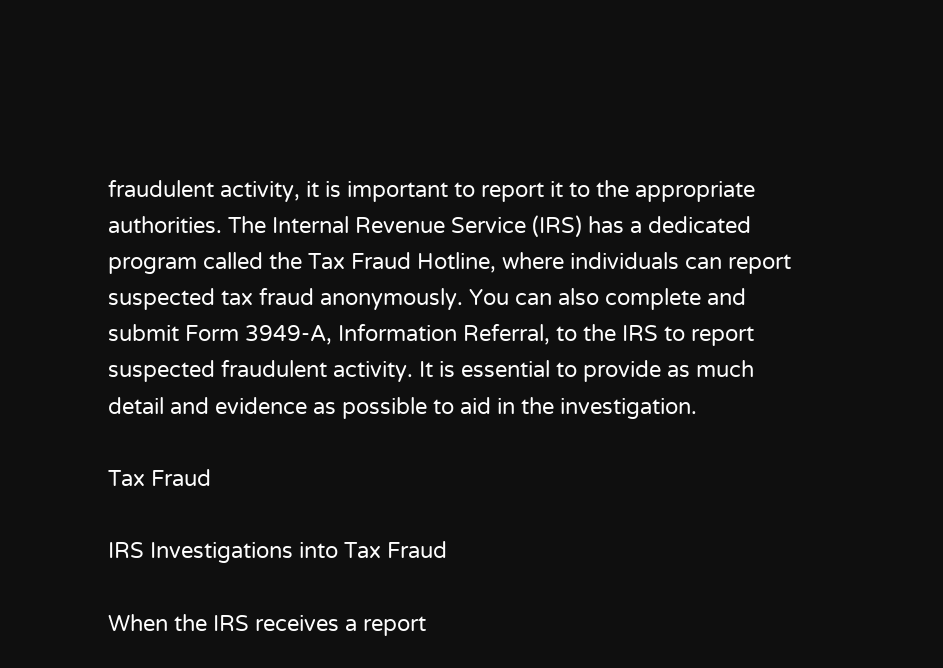fraudulent activity, it is important to report it to the appropriate authorities. The Internal Revenue Service (IRS) has a dedicated program called the Tax Fraud Hotline, where individuals can report suspected tax fraud anonymously. You can also complete and submit Form 3949-A, Information Referral, to the IRS to report suspected fraudulent activity. It is essential to provide as much detail and evidence as possible to aid in the investigation.

Tax Fraud

IRS Investigations into Tax Fraud

When the IRS receives a report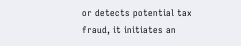or detects potential tax fraud, it initiates an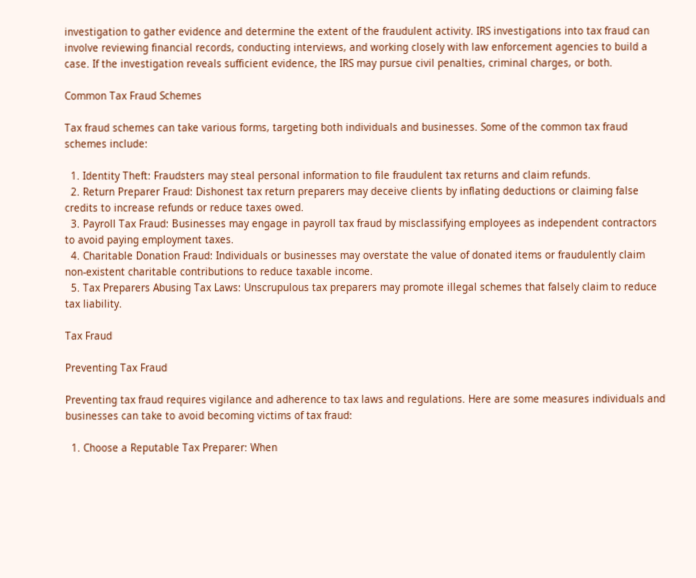investigation to gather evidence and determine the extent of the fraudulent activity. IRS investigations into tax fraud can involve reviewing financial records, conducting interviews, and working closely with law enforcement agencies to build a case. If the investigation reveals sufficient evidence, the IRS may pursue civil penalties, criminal charges, or both.

Common Tax Fraud Schemes

Tax fraud schemes can take various forms, targeting both individuals and businesses. Some of the common tax fraud schemes include:

  1. Identity Theft: Fraudsters may steal personal information to file fraudulent tax returns and claim refunds.
  2. Return Preparer Fraud: Dishonest tax return preparers may deceive clients by inflating deductions or claiming false credits to increase refunds or reduce taxes owed.
  3. Payroll Tax Fraud: Businesses may engage in payroll tax fraud by misclassifying employees as independent contractors to avoid paying employment taxes.
  4. Charitable Donation Fraud: Individuals or businesses may overstate the value of donated items or fraudulently claim non-existent charitable contributions to reduce taxable income.
  5. Tax Preparers Abusing Tax Laws: Unscrupulous tax preparers may promote illegal schemes that falsely claim to reduce tax liability.

Tax Fraud

Preventing Tax Fraud

Preventing tax fraud requires vigilance and adherence to tax laws and regulations. Here are some measures individuals and businesses can take to avoid becoming victims of tax fraud:

  1. Choose a Reputable Tax Preparer: When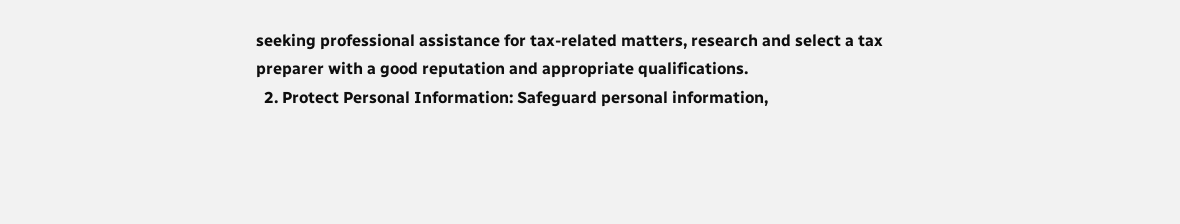seeking professional assistance for tax-related matters, research and select a tax preparer with a good reputation and appropriate qualifications.
  2. Protect Personal Information: Safeguard personal information,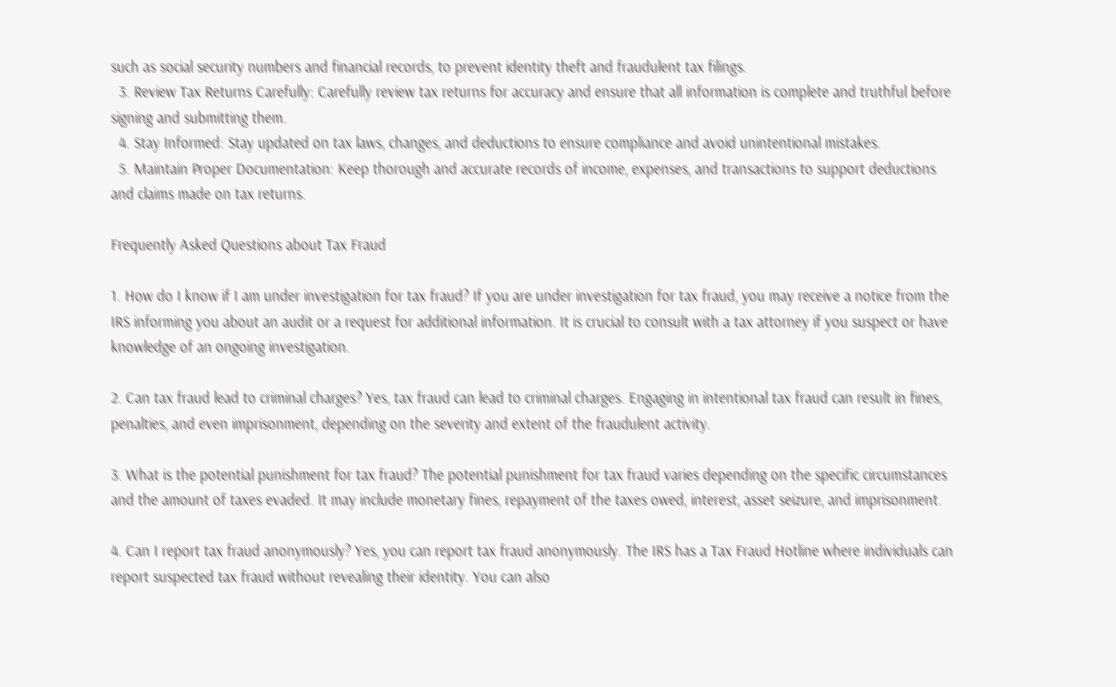such as social security numbers and financial records, to prevent identity theft and fraudulent tax filings.
  3. Review Tax Returns Carefully: Carefully review tax returns for accuracy and ensure that all information is complete and truthful before signing and submitting them.
  4. Stay Informed: Stay updated on tax laws, changes, and deductions to ensure compliance and avoid unintentional mistakes.
  5. Maintain Proper Documentation: Keep thorough and accurate records of income, expenses, and transactions to support deductions and claims made on tax returns.

Frequently Asked Questions about Tax Fraud

1. How do I know if I am under investigation for tax fraud? If you are under investigation for tax fraud, you may receive a notice from the IRS informing you about an audit or a request for additional information. It is crucial to consult with a tax attorney if you suspect or have knowledge of an ongoing investigation.

2. Can tax fraud lead to criminal charges? Yes, tax fraud can lead to criminal charges. Engaging in intentional tax fraud can result in fines, penalties, and even imprisonment, depending on the severity and extent of the fraudulent activity.

3. What is the potential punishment for tax fraud? The potential punishment for tax fraud varies depending on the specific circumstances and the amount of taxes evaded. It may include monetary fines, repayment of the taxes owed, interest, asset seizure, and imprisonment.

4. Can I report tax fraud anonymously? Yes, you can report tax fraud anonymously. The IRS has a Tax Fraud Hotline where individuals can report suspected tax fraud without revealing their identity. You can also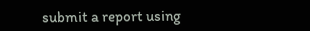submit a report using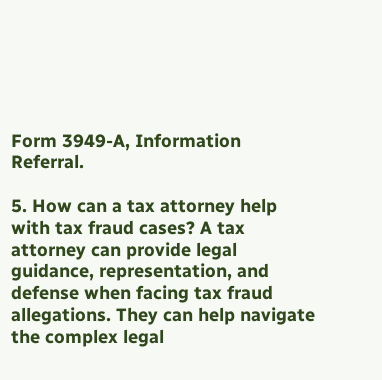Form 3949-A, Information Referral.

5. How can a tax attorney help with tax fraud cases? A tax attorney can provide legal guidance, representation, and defense when facing tax fraud allegations. They can help navigate the complex legal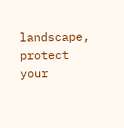landscape, protect your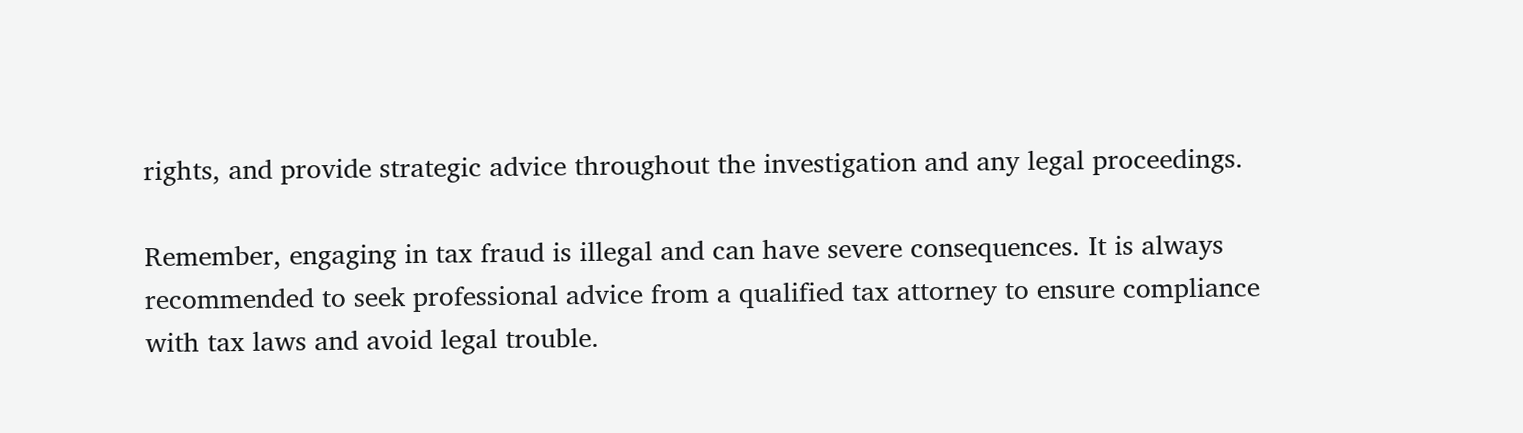rights, and provide strategic advice throughout the investigation and any legal proceedings.

Remember, engaging in tax fraud is illegal and can have severe consequences. It is always recommended to seek professional advice from a qualified tax attorney to ensure compliance with tax laws and avoid legal trouble.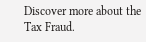Discover more about the Tax Fraud.